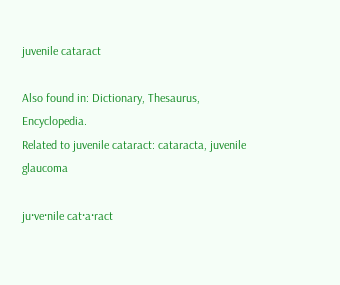juvenile cataract

Also found in: Dictionary, Thesaurus, Encyclopedia.
Related to juvenile cataract: cataracta, juvenile glaucoma

ju·ve·nile cat·a·ract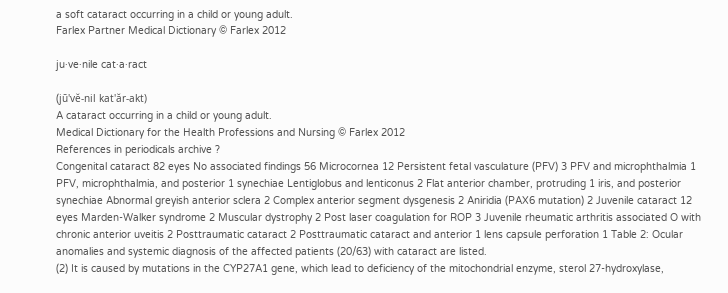a soft cataract occurring in a child or young adult.
Farlex Partner Medical Dictionary © Farlex 2012

ju·ve·nile cat·a·ract

(jū'vĕ-nil kat'ăr-akt)
A cataract occurring in a child or young adult.
Medical Dictionary for the Health Professions and Nursing © Farlex 2012
References in periodicals archive ?
Congenital cataract 82 eyes No associated findings 56 Microcornea 12 Persistent fetal vasculature (PFV) 3 PFV and microphthalmia 1 PFV, microphthalmia, and posterior 1 synechiae Lentiglobus and lenticonus 2 Flat anterior chamber, protruding 1 iris, and posterior synechiae Abnormal greyish anterior sclera 2 Complex anterior segment dysgenesis 2 Aniridia (PAX6 mutation) 2 Juvenile cataract 12 eyes Marden-Walker syndrome 2 Muscular dystrophy 2 Post laser coagulation for ROP 3 Juvenile rheumatic arthritis associated O with chronic anterior uveitis 2 Posttraumatic cataract 2 Posttraumatic cataract and anterior 1 lens capsule perforation 1 Table 2: Ocular anomalies and systemic diagnosis of the affected patients (20/63) with cataract are listed.
(2) It is caused by mutations in the CYP27A1 gene, which lead to deficiency of the mitochondrial enzyme, sterol 27-hydroxylase,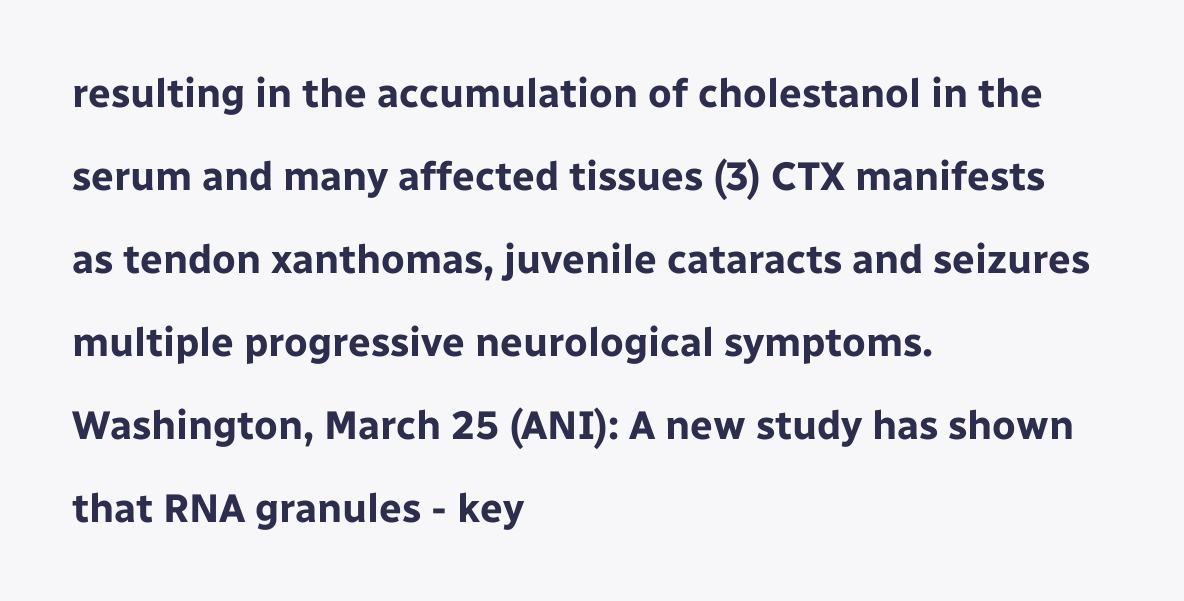resulting in the accumulation of cholestanol in the serum and many affected tissues (3) CTX manifests as tendon xanthomas, juvenile cataracts and seizures multiple progressive neurological symptoms.
Washington, March 25 (ANI): A new study has shown that RNA granules - key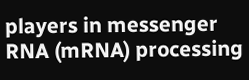players in messenger RNA (mRNA) processing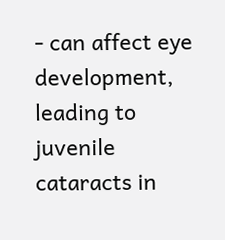- can affect eye development, leading to juvenile cataracts in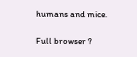humans and mice.

Full browser ?